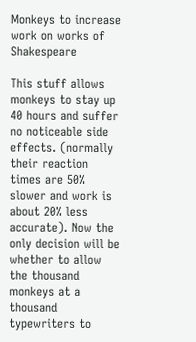Monkeys to increase work on works of Shakespeare

This stuff allows monkeys to stay up 40 hours and suffer no noticeable side effects. (normally their reaction times are 50% slower and work is about 20% less accurate). Now the only decision will be whether to allow the thousand monkeys at a thousand typewriters to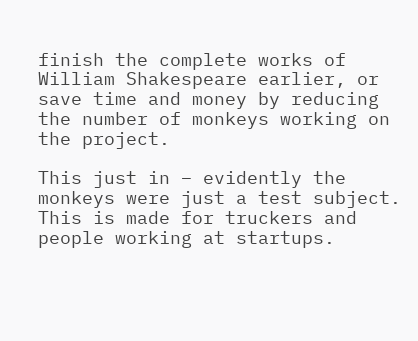finish the complete works of William Shakespeare earlier, or save time and money by reducing the number of monkeys working on the project.

This just in – evidently the monkeys were just a test subject. This is made for truckers and people working at startups.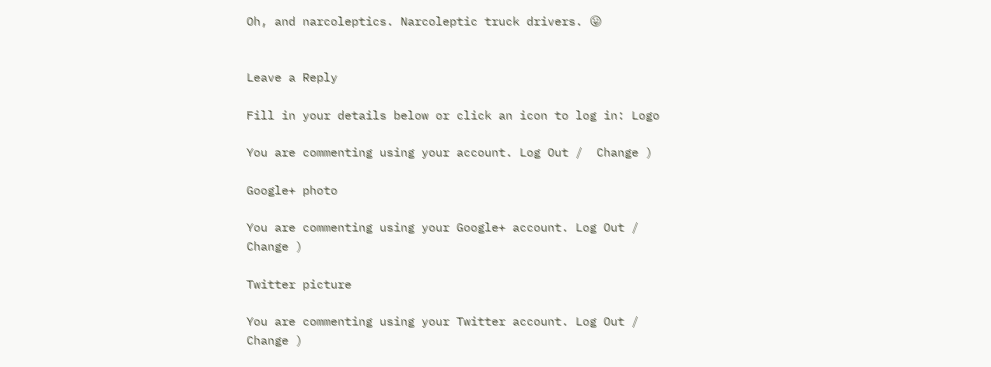Oh, and narcoleptics. Narcoleptic truck drivers. 😛


Leave a Reply

Fill in your details below or click an icon to log in: Logo

You are commenting using your account. Log Out /  Change )

Google+ photo

You are commenting using your Google+ account. Log Out /  Change )

Twitter picture

You are commenting using your Twitter account. Log Out /  Change )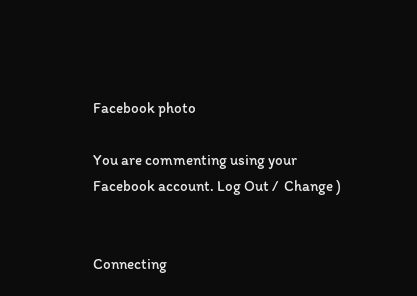Facebook photo

You are commenting using your Facebook account. Log Out /  Change )


Connecting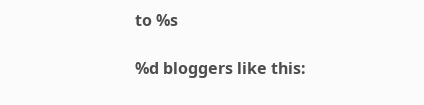to %s

%d bloggers like this: